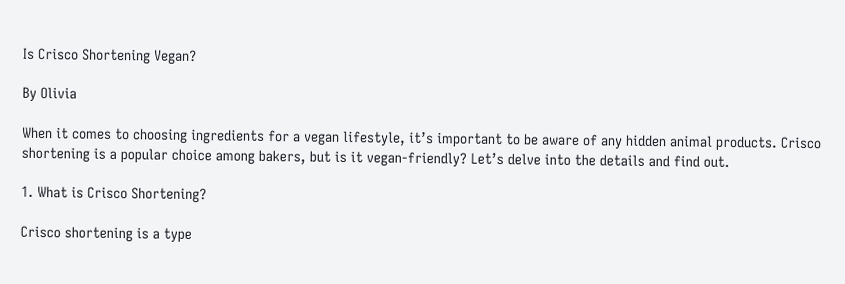Is Crisco Shortening Vegan?

By Olivia

When it comes to choosing ingredients for a vegan lifestyle, it’s important to be aware of any hidden animal products. Crisco shortening is a popular choice among bakers, but is it vegan-friendly? Let’s delve into the details and find out.

1. What is Crisco Shortening?

Crisco shortening is a type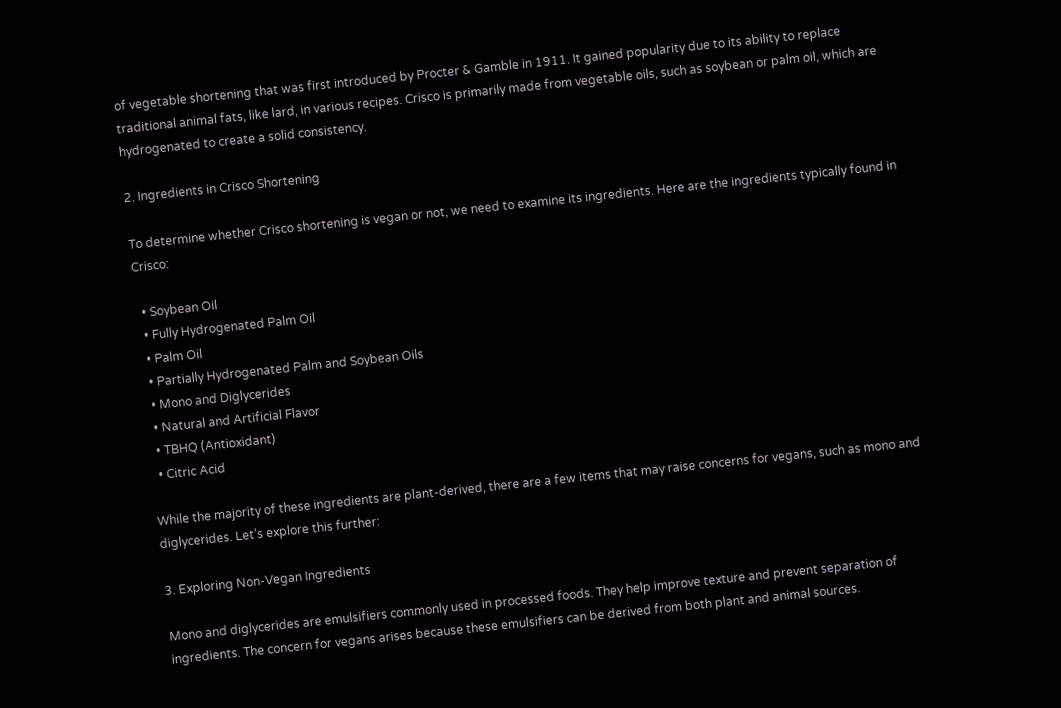of vegetable shortening that was first introduced by Procter & Gamble in 1911. It gained popularity due to its ability to replace traditional animal fats, like lard, in various recipes. Crisco is primarily made from vegetable oils, such as soybean or palm oil, which are hydrogenated to create a solid consistency.

2. Ingredients in Crisco Shortening

To determine whether Crisco shortening is vegan or not, we need to examine its ingredients. Here are the ingredients typically found in Crisco:

  • Soybean Oil
  • Fully Hydrogenated Palm Oil
  • Palm Oil
  • Partially Hydrogenated Palm and Soybean Oils
  • Mono and Diglycerides
  • Natural and Artificial Flavor
  • TBHQ (Antioxidant)
  • Citric Acid

While the majority of these ingredients are plant-derived, there are a few items that may raise concerns for vegans, such as mono and diglycerides. Let’s explore this further:

3. Exploring Non-Vegan Ingredients

Mono and diglycerides are emulsifiers commonly used in processed foods. They help improve texture and prevent separation of ingredients. The concern for vegans arises because these emulsifiers can be derived from both plant and animal sources.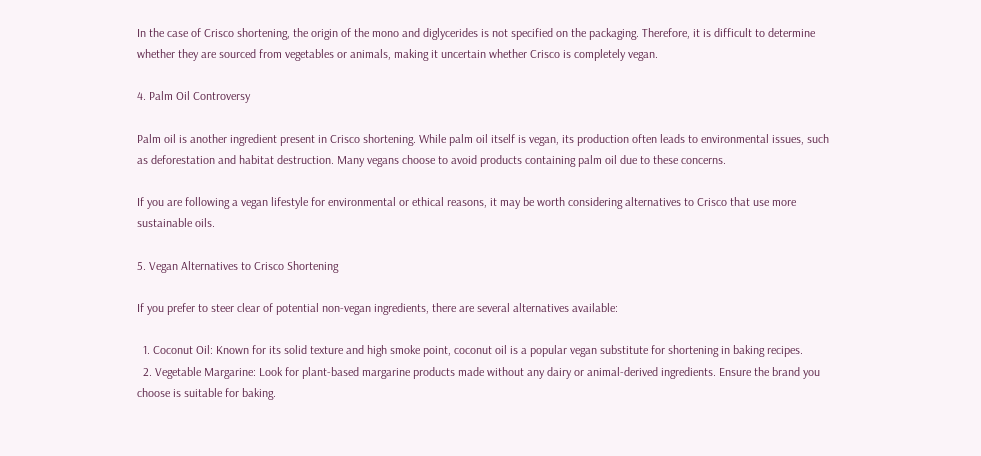In the case of Crisco shortening, the origin of the mono and diglycerides is not specified on the packaging. Therefore, it is difficult to determine whether they are sourced from vegetables or animals, making it uncertain whether Crisco is completely vegan.

4. Palm Oil Controversy

Palm oil is another ingredient present in Crisco shortening. While palm oil itself is vegan, its production often leads to environmental issues, such as deforestation and habitat destruction. Many vegans choose to avoid products containing palm oil due to these concerns.

If you are following a vegan lifestyle for environmental or ethical reasons, it may be worth considering alternatives to Crisco that use more sustainable oils.

5. Vegan Alternatives to Crisco Shortening

If you prefer to steer clear of potential non-vegan ingredients, there are several alternatives available:

  1. Coconut Oil: Known for its solid texture and high smoke point, coconut oil is a popular vegan substitute for shortening in baking recipes.
  2. Vegetable Margarine: Look for plant-based margarine products made without any dairy or animal-derived ingredients. Ensure the brand you choose is suitable for baking.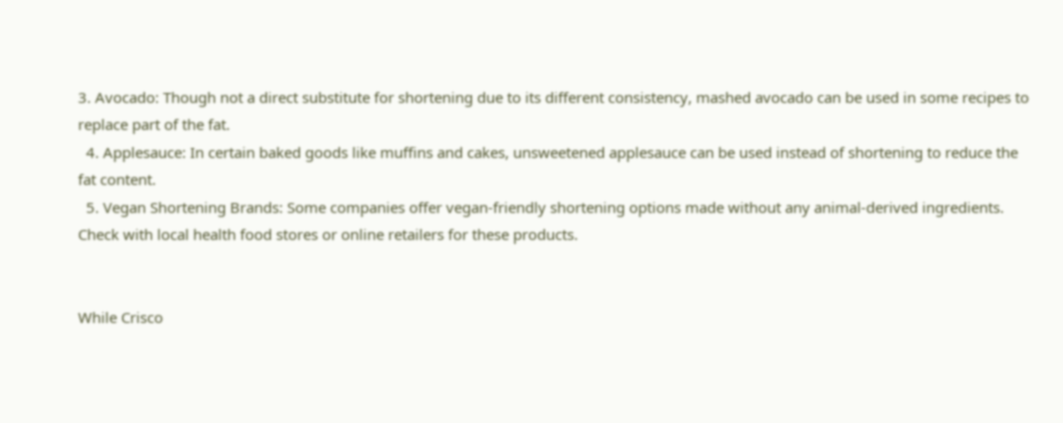3. Avocado: Though not a direct substitute for shortening due to its different consistency, mashed avocado can be used in some recipes to replace part of the fat.
  4. Applesauce: In certain baked goods like muffins and cakes, unsweetened applesauce can be used instead of shortening to reduce the fat content.
  5. Vegan Shortening Brands: Some companies offer vegan-friendly shortening options made without any animal-derived ingredients. Check with local health food stores or online retailers for these products.


While Crisco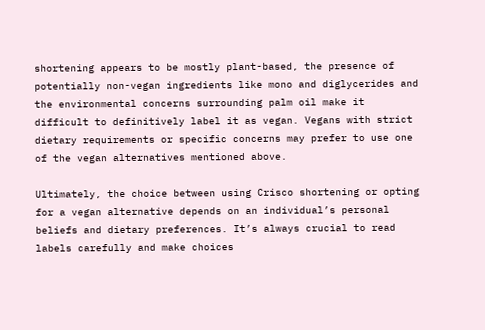shortening appears to be mostly plant-based, the presence of potentially non-vegan ingredients like mono and diglycerides and the environmental concerns surrounding palm oil make it difficult to definitively label it as vegan. Vegans with strict dietary requirements or specific concerns may prefer to use one of the vegan alternatives mentioned above.

Ultimately, the choice between using Crisco shortening or opting for a vegan alternative depends on an individual’s personal beliefs and dietary preferences. It’s always crucial to read labels carefully and make choices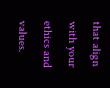that align with your ethics and values.